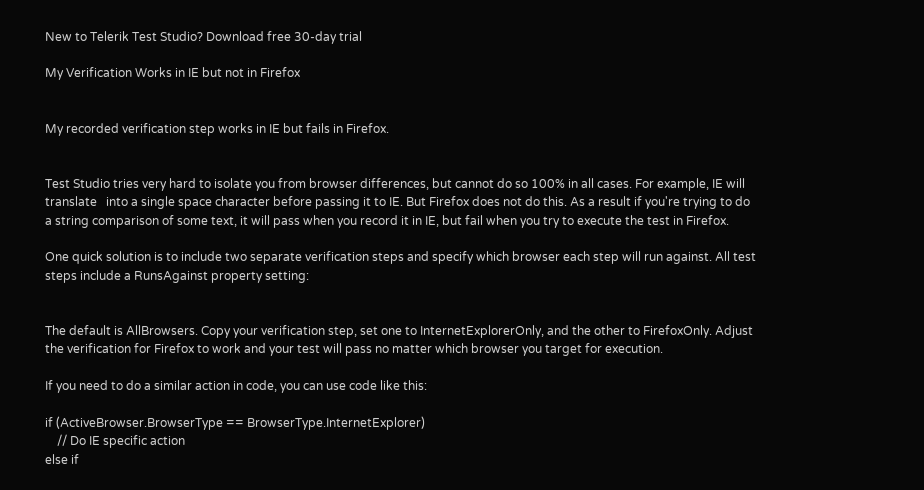New to Telerik Test Studio? Download free 30-day trial

My Verification Works in IE but not in Firefox


My recorded verification step works in IE but fails in Firefox.


Test Studio tries very hard to isolate you from browser differences, but cannot do so 100% in all cases. For example, IE will translate   into a single space character before passing it to IE. But Firefox does not do this. As a result if you're trying to do a string comparison of some text, it will pass when you record it in IE, but fail when you try to execute the test in Firefox.

One quick solution is to include two separate verification steps and specify which browser each step will run against. All test steps include a RunsAgainst property setting:


The default is AllBrowsers. Copy your verification step, set one to InternetExplorerOnly, and the other to FirefoxOnly. Adjust the verification for Firefox to work and your test will pass no matter which browser you target for execution.

If you need to do a similar action in code, you can use code like this:

if (ActiveBrowser.BrowserType == BrowserType.InternetExplorer)
    // Do IE specific action
else if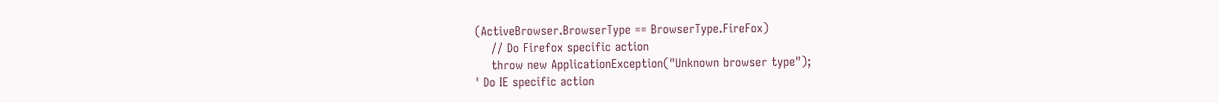(ActiveBrowser.BrowserType == BrowserType.FireFox)
    // Do Firefox specific action
    throw new ApplicationException("Unknown browser type");
' Do IE specific action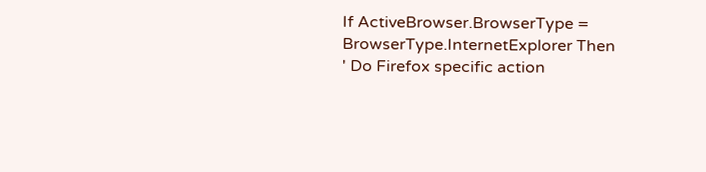If ActiveBrowser.BrowserType = BrowserType.InternetExplorer Then
' Do Firefox specific action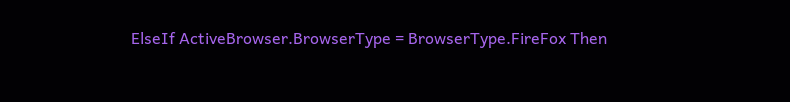ElseIf ActiveBrowser.BrowserType = BrowserType.FireFox Then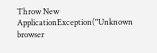Throw New ApplicationException("Unknown browser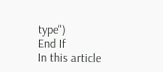type")
End If
In this article